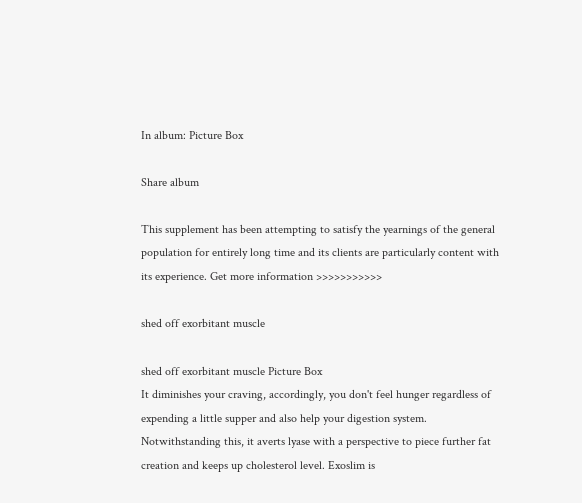In album: Picture Box

Share album

This supplement has been attempting to satisfy the yearnings of the general population for entirely long time and its clients are particularly content with its experience. Get more information >>>>>>>>>>>

shed off exorbitant muscle

shed off exorbitant muscle Picture Box
It diminishes your craving, accordingly, you don't feel hunger regardless of expending a little supper and also help your digestion system. Notwithstanding this, it averts lyase with a perspective to piece further fat creation and keeps up cholesterol level. Exoslim is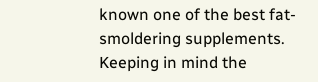known one of the best fat-smoldering supplements. Keeping in mind the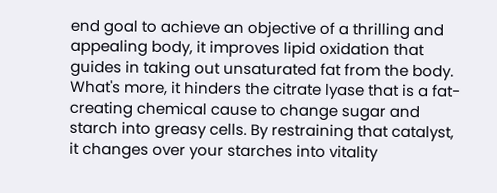end goal to achieve an objective of a thrilling and appealing body, it improves lipid oxidation that guides in taking out unsaturated fat from the body. What's more, it hinders the citrate lyase that is a fat-creating chemical cause to change sugar and starch into greasy cells. By restraining that catalyst, it changes over your starches into vitality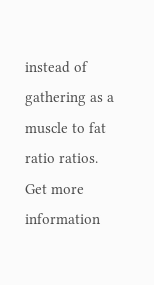instead of gathering as a muscle to fat ratio ratios.
Get more information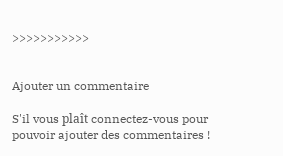>>>>>>>>>>>


Ajouter un commentaire

S'il vous plaît connectez-vous pour pouvoir ajouter des commentaires !